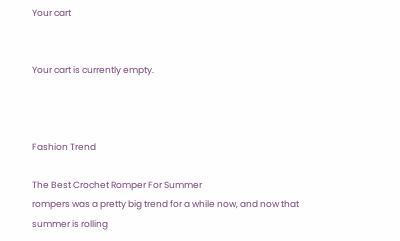Your cart


Your cart is currently empty.



Fashion Trend

The Best Crochet Romper For Summer
rompers was a pretty big trend for a while now, and now that summer is rolling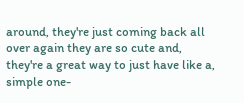around, they're just coming back all over again they are so cute and, they're a great way to just have like a, simple one-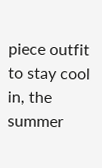piece outfit to stay cool in, the summer